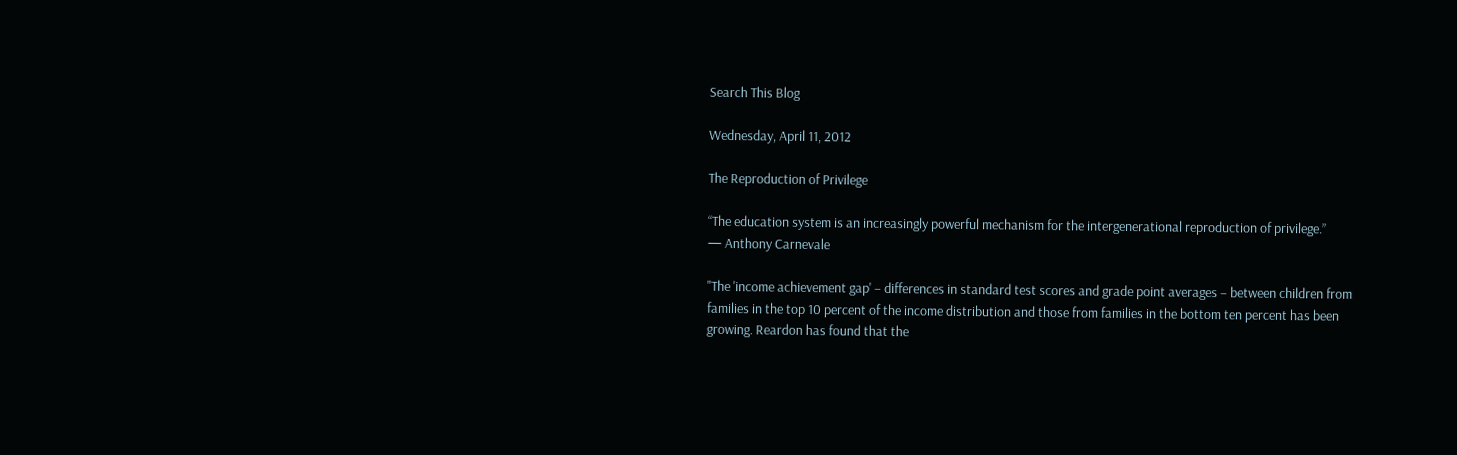Search This Blog

Wednesday, April 11, 2012

The Reproduction of Privilege

“The education system is an increasingly powerful mechanism for the intergenerational reproduction of privilege.”
— Anthony Carnevale

"The 'income achievement gap' – differences in standard test scores and grade point averages – between children from families in the top 10 percent of the income distribution and those from families in the bottom ten percent has been growing. Reardon has found that the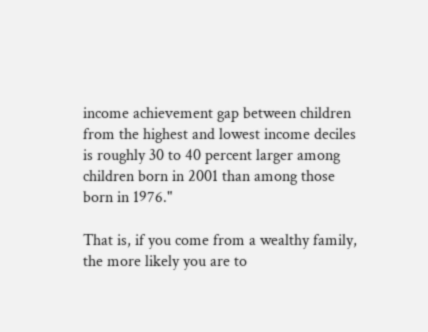income achievement gap between children from the highest and lowest income deciles is roughly 30 to 40 percent larger among children born in 2001 than among those born in 1976."

That is, if you come from a wealthy family, the more likely you are to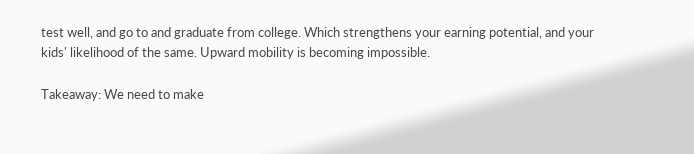test well, and go to and graduate from college. Which strengthens your earning potential, and your kids' likelihood of the same. Upward mobility is becoming impossible.

Takeaway: We need to make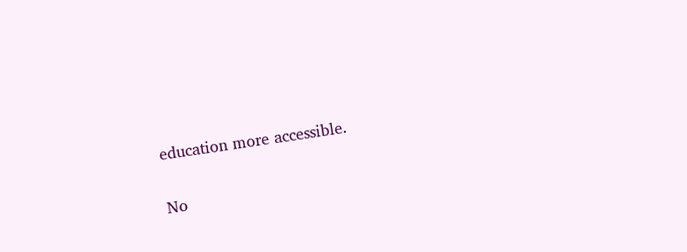education more accessible.

No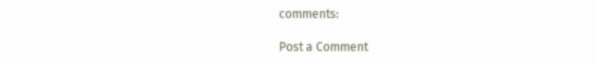comments:

Post a Comment